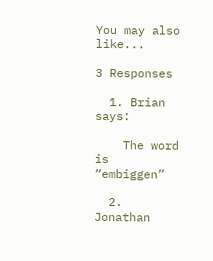You may also like...

3 Responses

  1. Brian says:

    The word is “embiggen”

  2. Jonathan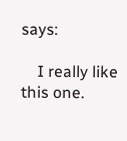says:

    I really like this one.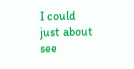I could just about see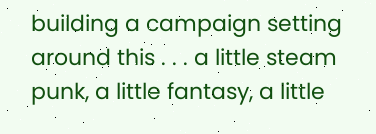building a campaign setting around this . . . a little steam punk, a little fantasy, a little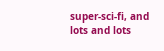super-sci-fi, and lots and lots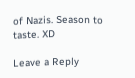of Nazis. Season to taste. XD

Leave a Reply